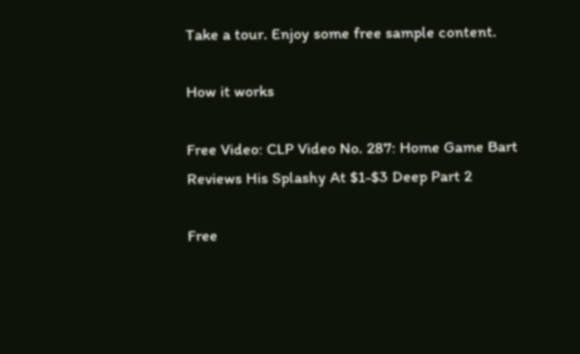Take a tour. Enjoy some free sample content.

How it works

Free Video: CLP Video No. 287: Home Game Bart Reviews His Splashy At $1-$3 Deep Part 2

Free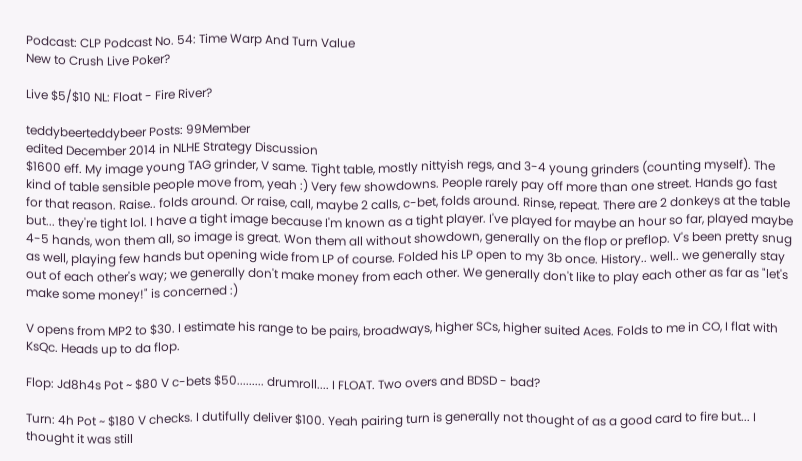Podcast: CLP Podcast No. 54: Time Warp And Turn Value
New to Crush Live Poker?

Live $5/$10 NL: Float - Fire River?

teddybeerteddybeer Posts: 99Member
edited December 2014 in NLHE Strategy Discussion
$1600 eff. My image young TAG grinder, V same. Tight table, mostly nittyish regs, and 3-4 young grinders (counting myself). The kind of table sensible people move from, yeah :) Very few showdowns. People rarely pay off more than one street. Hands go fast for that reason. Raise.. folds around. Or raise, call, maybe 2 calls, c-bet, folds around. Rinse, repeat. There are 2 donkeys at the table but... they're tight lol. I have a tight image because I'm known as a tight player. I've played for maybe an hour so far, played maybe 4-5 hands, won them all, so image is great. Won them all without showdown, generally on the flop or preflop. V's been pretty snug as well, playing few hands but opening wide from LP of course. Folded his LP open to my 3b once. History.. well.. we generally stay out of each other's way; we generally don't make money from each other. We generally don't like to play each other as far as "let's make some money!" is concerned :)

V opens from MP2 to $30. I estimate his range to be pairs, broadways, higher SCs, higher suited Aces. Folds to me in CO, I flat with KsQc. Heads up to da flop.

Flop: Jd8h4s Pot ~ $80 V c-bets $50......... drumroll.... I FLOAT. Two overs and BDSD - bad?

Turn: 4h Pot ~ $180 V checks. I dutifully deliver $100. Yeah pairing turn is generally not thought of as a good card to fire but... I thought it was still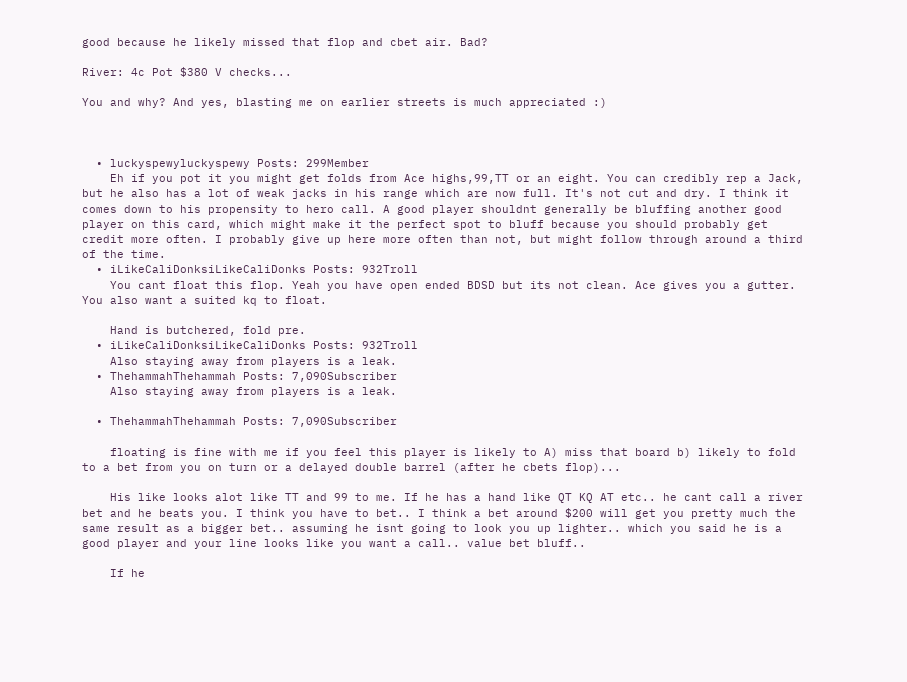good because he likely missed that flop and cbet air. Bad?

River: 4c Pot $380 V checks...

You and why? And yes, blasting me on earlier streets is much appreciated :)



  • luckyspewyluckyspewy Posts: 299Member
    Eh if you pot it you might get folds from Ace highs,99,TT or an eight. You can credibly rep a Jack, but he also has a lot of weak jacks in his range which are now full. It's not cut and dry. I think it comes down to his propensity to hero call. A good player shouldnt generally be bluffing another good player on this card, which might make it the perfect spot to bluff because you should probably get credit more often. I probably give up here more often than not, but might follow through around a third of the time.
  • iLikeCaliDonksiLikeCaliDonks Posts: 932Troll
    You cant float this flop. Yeah you have open ended BDSD but its not clean. Ace gives you a gutter. You also want a suited kq to float.

    Hand is butchered, fold pre.
  • iLikeCaliDonksiLikeCaliDonks Posts: 932Troll
    Also staying away from players is a leak.
  • ThehammahThehammah Posts: 7,090Subscriber
    Also staying away from players is a leak.

  • ThehammahThehammah Posts: 7,090Subscriber

    floating is fine with me if you feel this player is likely to A) miss that board b) likely to fold to a bet from you on turn or a delayed double barrel (after he cbets flop)...

    His like looks alot like TT and 99 to me. If he has a hand like QT KQ AT etc.. he cant call a river bet and he beats you. I think you have to bet.. I think a bet around $200 will get you pretty much the same result as a bigger bet.. assuming he isnt going to look you up lighter.. which you said he is a good player and your line looks like you want a call.. value bet bluff..

    If he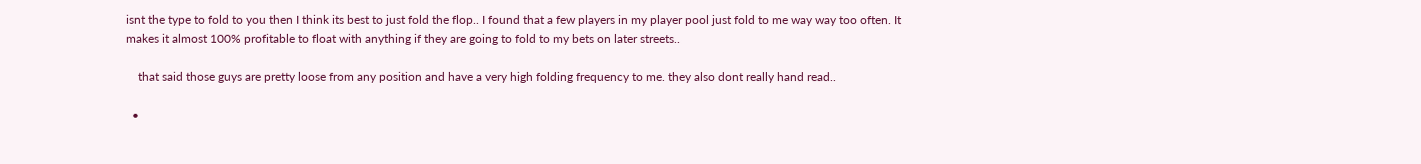isnt the type to fold to you then I think its best to just fold the flop.. I found that a few players in my player pool just fold to me way way too often. It makes it almost 100% profitable to float with anything if they are going to fold to my bets on later streets..

    that said those guys are pretty loose from any position and have a very high folding frequency to me. they also dont really hand read..

  •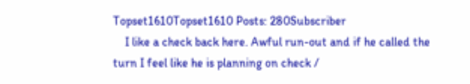Topset1610Topset1610 Posts: 280Subscriber
    I like a check back here. Awful run-out and if he called the turn I feel like he is planning on check /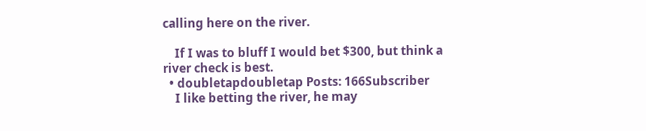calling here on the river.

    If I was to bluff I would bet $300, but think a river check is best.
  • doubletapdoubletap Posts: 166Subscriber
    I like betting the river, he may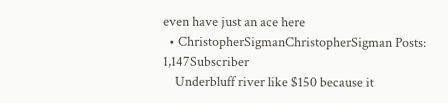even have just an ace here
  • ChristopherSigmanChristopherSigman Posts: 1,147Subscriber
    Underbluff river like $150 because it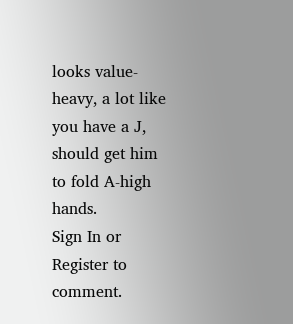looks value-heavy, a lot like you have a J, should get him to fold A-high hands.
Sign In or Register to comment.